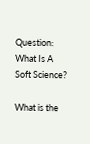Question: What Is A Soft Science?

What is the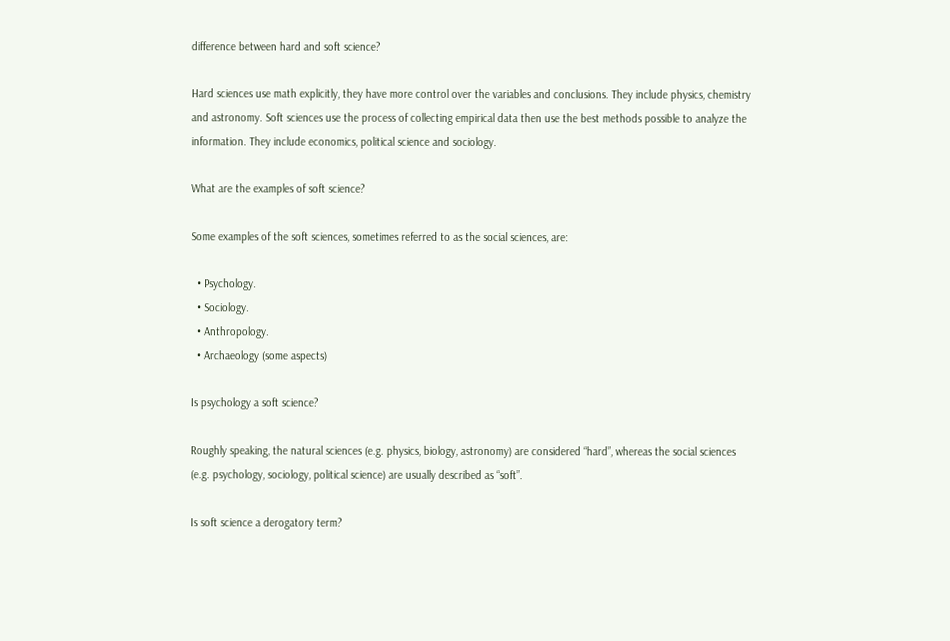difference between hard and soft science?

Hard sciences use math explicitly, they have more control over the variables and conclusions. They include physics, chemistry and astronomy. Soft sciences use the process of collecting empirical data then use the best methods possible to analyze the information. They include economics, political science and sociology.

What are the examples of soft science?

Some examples of the soft sciences, sometimes referred to as the social sciences, are:

  • Psychology.
  • Sociology.
  • Anthropology.
  • Archaeology (some aspects)

Is psychology a soft science?

Roughly speaking, the natural sciences (e.g. physics, biology, astronomy) are considered “hard”, whereas the social sciences (e.g. psychology, sociology, political science) are usually described as “soft”.

Is soft science a derogatory term?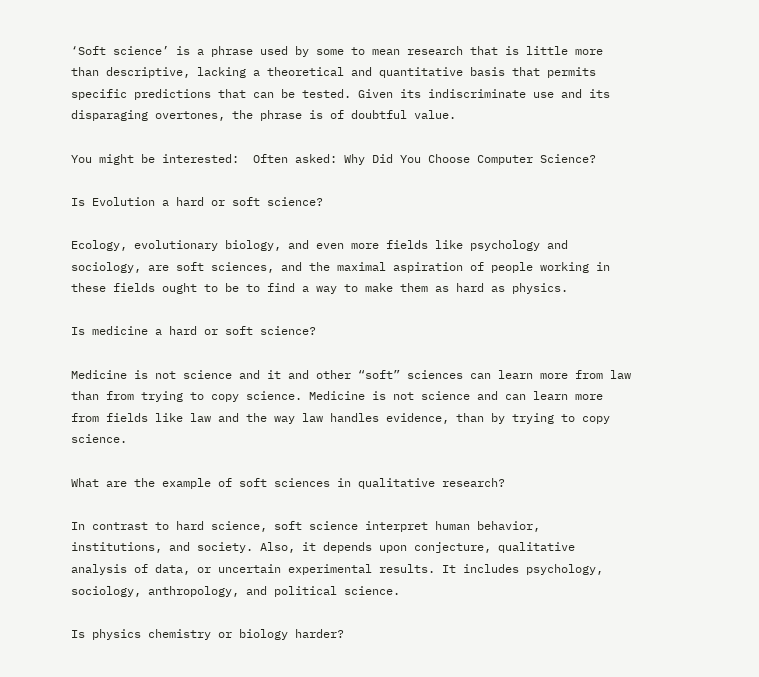‘Soft science’ is a phrase used by some to mean research that is little more than descriptive, lacking a theoretical and quantitative basis that permits specific predictions that can be tested. Given its indiscriminate use and its disparaging overtones, the phrase is of doubtful value.

You might be interested:  Often asked: Why Did You Choose Computer Science?

Is Evolution a hard or soft science?

Ecology, evolutionary biology, and even more fields like psychology and sociology, are soft sciences, and the maximal aspiration of people working in these fields ought to be to find a way to make them as hard as physics.

Is medicine a hard or soft science?

Medicine is not science and it and other “soft” sciences can learn more from law than from trying to copy science. Medicine is not science and can learn more from fields like law and the way law handles evidence, than by trying to copy science.

What are the example of soft sciences in qualitative research?

In contrast to hard science, soft science interpret human behavior, institutions, and society. Also, it depends upon conjecture, qualitative analysis of data, or uncertain experimental results. It includes psychology, sociology, anthropology, and political science.

Is physics chemistry or biology harder?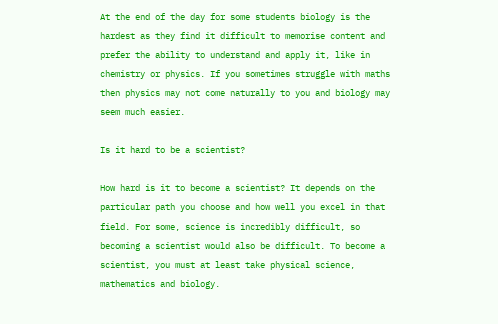At the end of the day for some students biology is the hardest as they find it difficult to memorise content and prefer the ability to understand and apply it, like in chemistry or physics. If you sometimes struggle with maths then physics may not come naturally to you and biology may seem much easier.

Is it hard to be a scientist?

How hard is it to become a scientist? It depends on the particular path you choose and how well you excel in that field. For some, science is incredibly difficult, so becoming a scientist would also be difficult. To become a scientist, you must at least take physical science, mathematics and biology.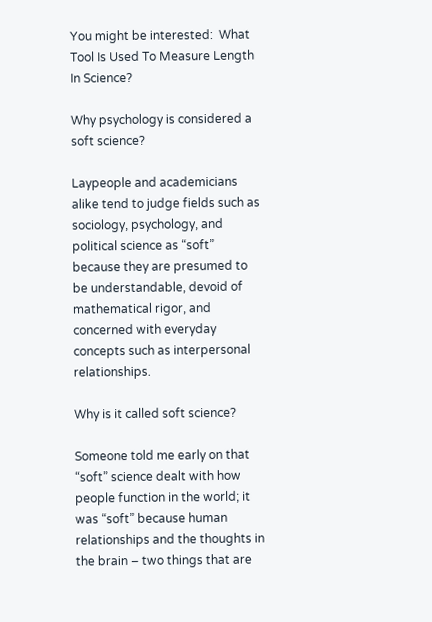You might be interested:  What Tool Is Used To Measure Length In Science?

Why psychology is considered a soft science?

Laypeople and academicians alike tend to judge fields such as sociology, psychology, and political science as “soft” because they are presumed to be understandable, devoid of mathematical rigor, and concerned with everyday concepts such as interpersonal relationships.

Why is it called soft science?

Someone told me early on that “soft” science dealt with how people function in the world; it was “soft” because human relationships and the thoughts in the brain – two things that are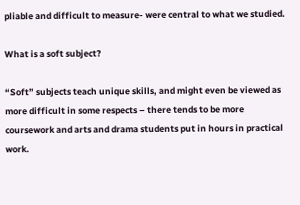pliable and difficult to measure- were central to what we studied.

What is a soft subject?

“Soft” subjects teach unique skills, and might even be viewed as more difficult in some respects – there tends to be more coursework and arts and drama students put in hours in practical work.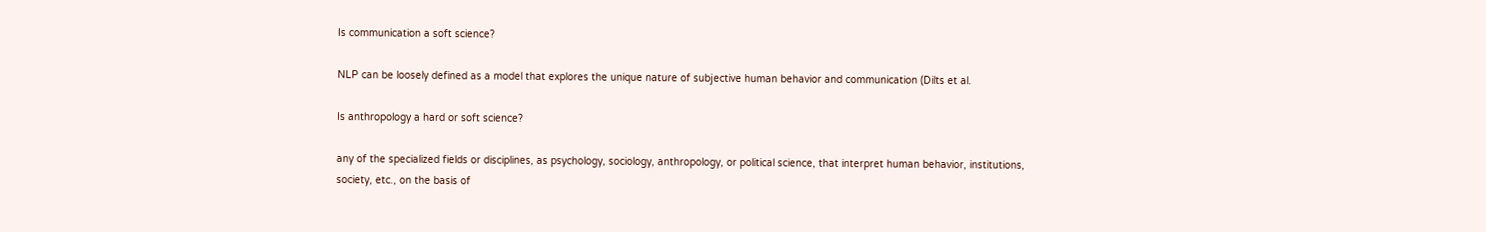Is communication a soft science?

NLP can be loosely defined as a model that explores the unique nature of subjective human behavior and communication (Dilts et al.

Is anthropology a hard or soft science?

any of the specialized fields or disciplines, as psychology, sociology, anthropology, or political science, that interpret human behavior, institutions, society, etc., on the basis of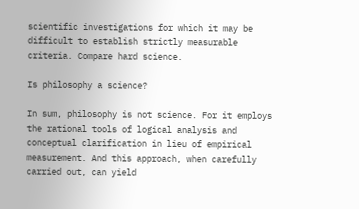scientific investigations for which it may be difficult to establish strictly measurable criteria. Compare hard science.

Is philosophy a science?

In sum, philosophy is not science. For it employs the rational tools of logical analysis and conceptual clarification in lieu of empirical measurement. And this approach, when carefully carried out, can yield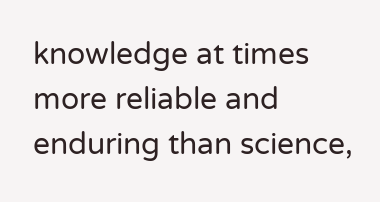knowledge at times more reliable and enduring than science,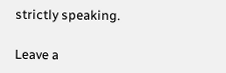strictly speaking.

Leave a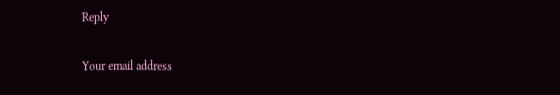Reply

Your email address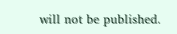will not be published.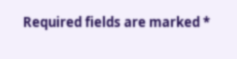Required fields are marked *